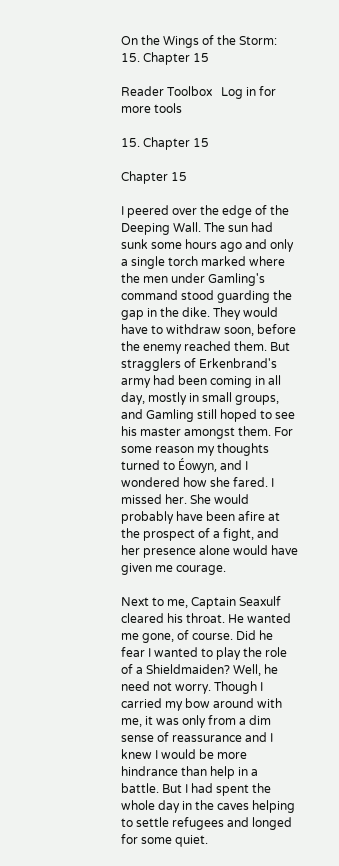On the Wings of the Storm: 15. Chapter 15

Reader Toolbox   Log in for more tools

15. Chapter 15

Chapter 15

I peered over the edge of the Deeping Wall. The sun had sunk some hours ago and only a single torch marked where the men under Gamling's command stood guarding the gap in the dike. They would have to withdraw soon, before the enemy reached them. But stragglers of Erkenbrand's army had been coming in all day, mostly in small groups, and Gamling still hoped to see his master amongst them. For some reason my thoughts turned to Éowyn, and I wondered how she fared. I missed her. She would probably have been afire at the prospect of a fight, and her presence alone would have given me courage.

Next to me, Captain Seaxulf cleared his throat. He wanted me gone, of course. Did he fear I wanted to play the role of a Shieldmaiden? Well, he need not worry. Though I carried my bow around with me, it was only from a dim sense of reassurance and I knew I would be more hindrance than help in a battle. But I had spent the whole day in the caves helping to settle refugees and longed for some quiet.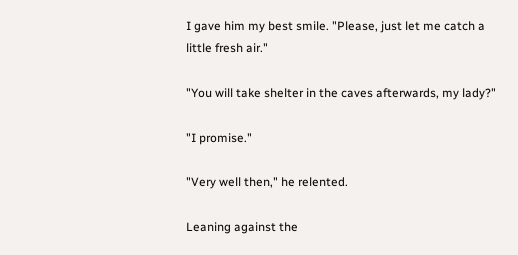I gave him my best smile. "Please, just let me catch a little fresh air."

"You will take shelter in the caves afterwards, my lady?"

"I promise."

"Very well then," he relented.

Leaning against the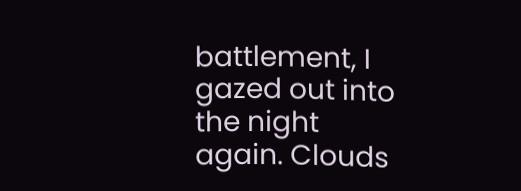battlement, I gazed out into the night again. Clouds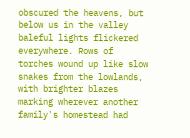obscured the heavens, but below us in the valley baleful lights flickered everywhere. Rows of torches wound up like slow snakes from the lowlands, with brighter blazes marking wherever another family's homestead had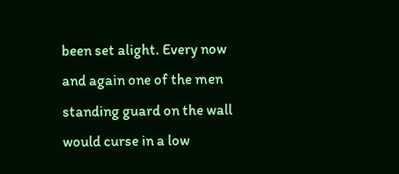been set alight. Every now and again one of the men standing guard on the wall would curse in a low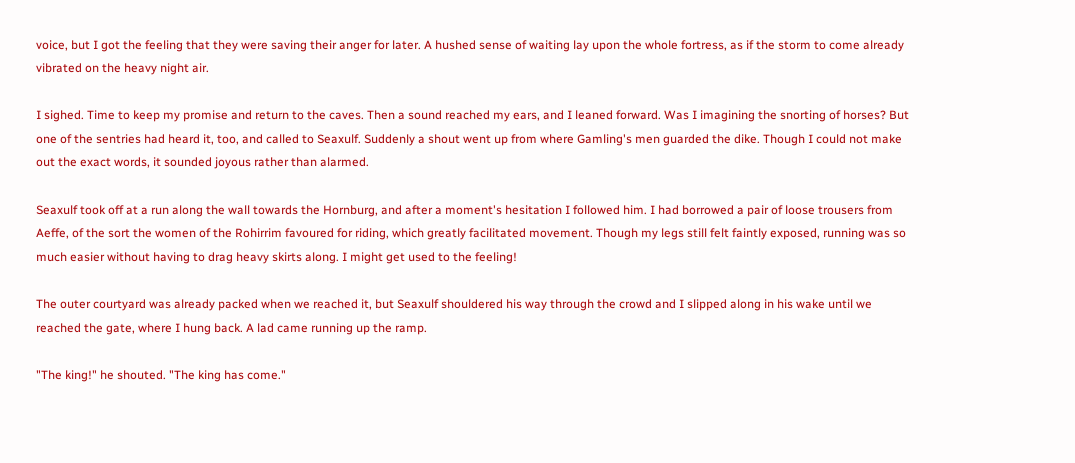voice, but I got the feeling that they were saving their anger for later. A hushed sense of waiting lay upon the whole fortress, as if the storm to come already vibrated on the heavy night air.

I sighed. Time to keep my promise and return to the caves. Then a sound reached my ears, and I leaned forward. Was I imagining the snorting of horses? But one of the sentries had heard it, too, and called to Seaxulf. Suddenly a shout went up from where Gamling's men guarded the dike. Though I could not make out the exact words, it sounded joyous rather than alarmed.

Seaxulf took off at a run along the wall towards the Hornburg, and after a moment's hesitation I followed him. I had borrowed a pair of loose trousers from Aeffe, of the sort the women of the Rohirrim favoured for riding, which greatly facilitated movement. Though my legs still felt faintly exposed, running was so much easier without having to drag heavy skirts along. I might get used to the feeling!

The outer courtyard was already packed when we reached it, but Seaxulf shouldered his way through the crowd and I slipped along in his wake until we reached the gate, where I hung back. A lad came running up the ramp.

"The king!" he shouted. "The king has come."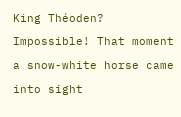King Théoden? Impossible! That moment a snow-white horse came into sight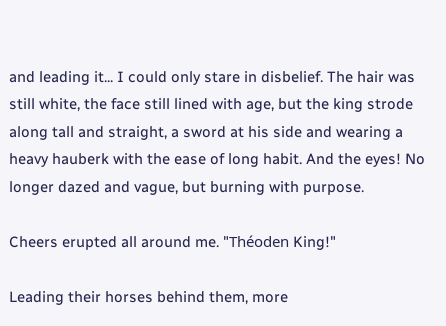and leading it... I could only stare in disbelief. The hair was still white, the face still lined with age, but the king strode along tall and straight, a sword at his side and wearing a heavy hauberk with the ease of long habit. And the eyes! No longer dazed and vague, but burning with purpose.

Cheers erupted all around me. "Théoden King!"

Leading their horses behind them, more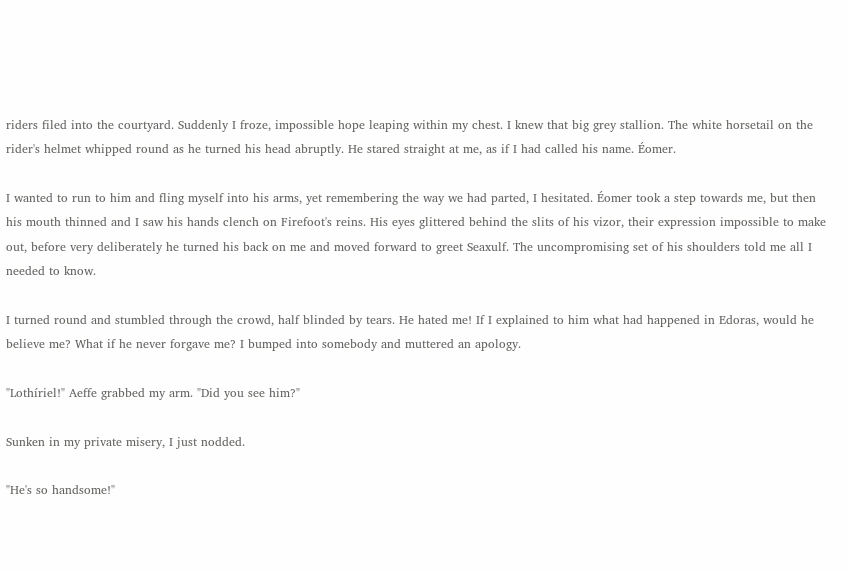riders filed into the courtyard. Suddenly I froze, impossible hope leaping within my chest. I knew that big grey stallion. The white horsetail on the rider's helmet whipped round as he turned his head abruptly. He stared straight at me, as if I had called his name. Éomer.

I wanted to run to him and fling myself into his arms, yet remembering the way we had parted, I hesitated. Éomer took a step towards me, but then his mouth thinned and I saw his hands clench on Firefoot's reins. His eyes glittered behind the slits of his vizor, their expression impossible to make out, before very deliberately he turned his back on me and moved forward to greet Seaxulf. The uncompromising set of his shoulders told me all I needed to know.

I turned round and stumbled through the crowd, half blinded by tears. He hated me! If I explained to him what had happened in Edoras, would he believe me? What if he never forgave me? I bumped into somebody and muttered an apology.

"Lothíriel!" Aeffe grabbed my arm. "Did you see him?"

Sunken in my private misery, I just nodded.

"He's so handsome!"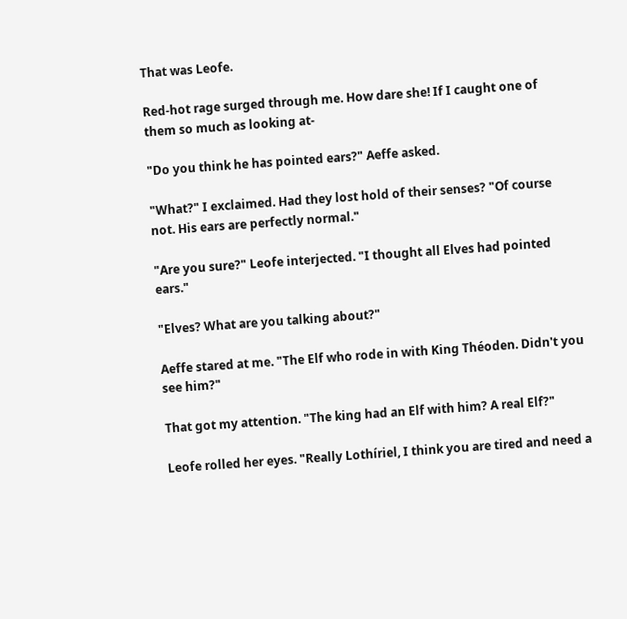That was Leofe.

Red-hot rage surged through me. How dare she! If I caught one of them so much as looking at-

"Do you think he has pointed ears?" Aeffe asked.

"What?" I exclaimed. Had they lost hold of their senses? "Of course not. His ears are perfectly normal."

"Are you sure?" Leofe interjected. "I thought all Elves had pointed ears."

"Elves? What are you talking about?"

Aeffe stared at me. "The Elf who rode in with King Théoden. Didn't you see him?"

That got my attention. "The king had an Elf with him? A real Elf?"

Leofe rolled her eyes. "Really Lothíriel, I think you are tired and need a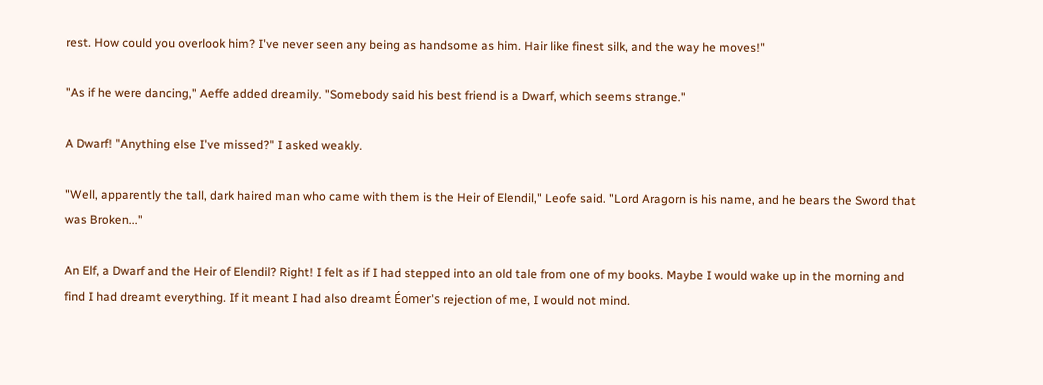rest. How could you overlook him? I've never seen any being as handsome as him. Hair like finest silk, and the way he moves!"

"As if he were dancing," Aeffe added dreamily. "Somebody said his best friend is a Dwarf, which seems strange."

A Dwarf! "Anything else I've missed?" I asked weakly.

"Well, apparently the tall, dark haired man who came with them is the Heir of Elendil," Leofe said. "Lord Aragorn is his name, and he bears the Sword that was Broken..."

An Elf, a Dwarf and the Heir of Elendil? Right! I felt as if I had stepped into an old tale from one of my books. Maybe I would wake up in the morning and find I had dreamt everything. If it meant I had also dreamt Éomer's rejection of me, I would not mind.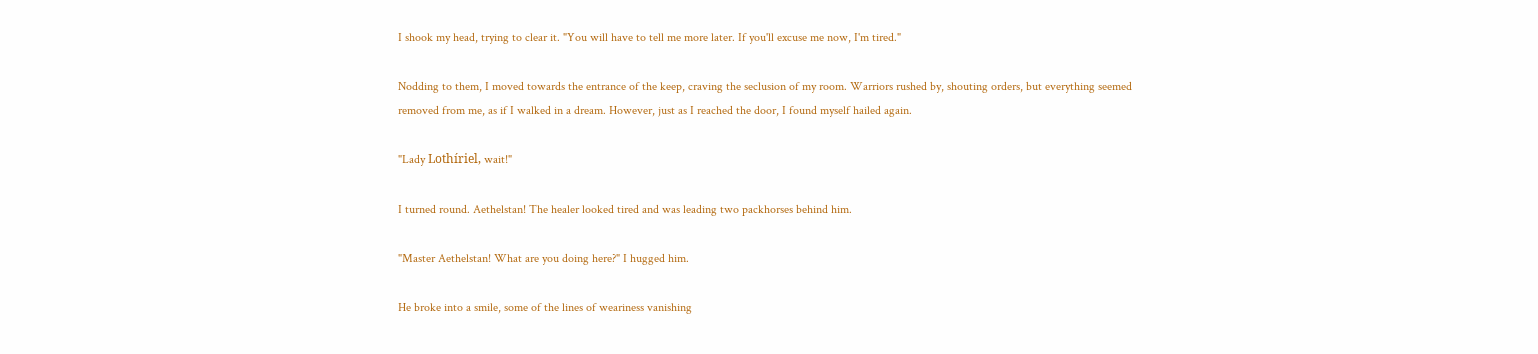I shook my head, trying to clear it. "You will have to tell me more later. If you'll excuse me now, I'm tired."

Nodding to them, I moved towards the entrance of the keep, craving the seclusion of my room. Warriors rushed by, shouting orders, but everything seemed removed from me, as if I walked in a dream. However, just as I reached the door, I found myself hailed again.

"Lady Lothíriel, wait!"

I turned round. Aethelstan! The healer looked tired and was leading two packhorses behind him.

"Master Aethelstan! What are you doing here?" I hugged him.

He broke into a smile, some of the lines of weariness vanishing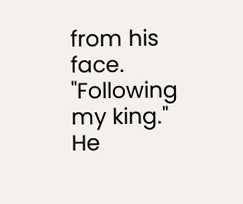from his face. "Following my king." He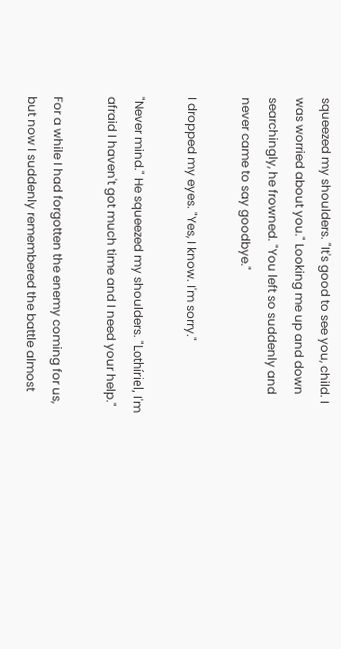squeezed my shoulders. "It's good to see you, child. I was worried about you." Looking me up and down searchingly, he frowned. "You left so suddenly and never came to say goodbye."

I dropped my eyes. "Yes, I know. I'm sorry."

"Never mind." He squeezed my shoulders. "Lothíriel, I'm afraid I haven't got much time and I need your help."

For a while I had forgotten the enemy coming for us, but now I suddenly remembered the battle almost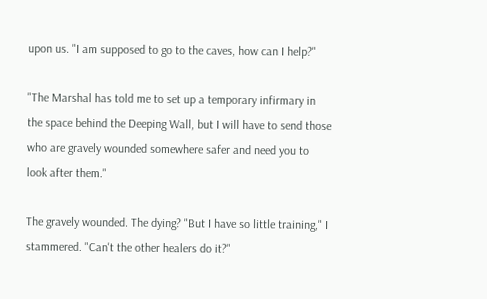upon us. "I am supposed to go to the caves, how can I help?"

"The Marshal has told me to set up a temporary infirmary in the space behind the Deeping Wall, but I will have to send those who are gravely wounded somewhere safer and need you to look after them."

The gravely wounded. The dying? "But I have so little training," I stammered. "Can't the other healers do it?"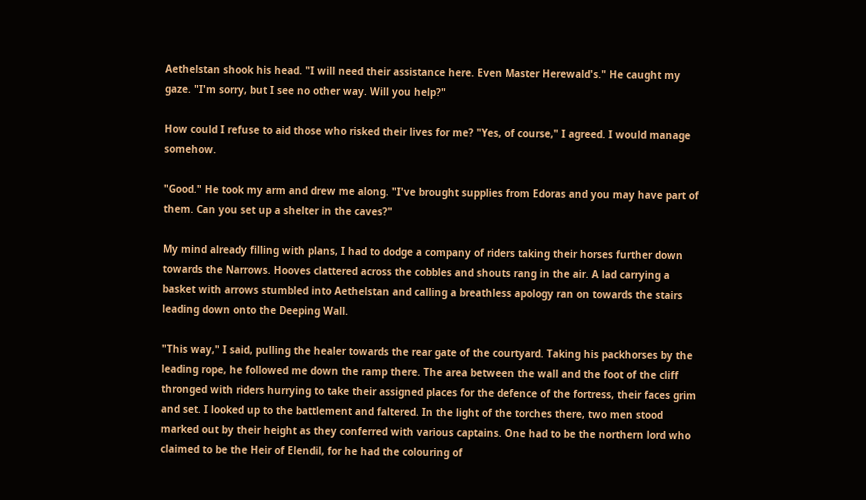Aethelstan shook his head. "I will need their assistance here. Even Master Herewald's." He caught my gaze. "I'm sorry, but I see no other way. Will you help?"

How could I refuse to aid those who risked their lives for me? "Yes, of course," I agreed. I would manage somehow.

"Good." He took my arm and drew me along. "I've brought supplies from Edoras and you may have part of them. Can you set up a shelter in the caves?"

My mind already filling with plans, I had to dodge a company of riders taking their horses further down towards the Narrows. Hooves clattered across the cobbles and shouts rang in the air. A lad carrying a basket with arrows stumbled into Aethelstan and calling a breathless apology ran on towards the stairs leading down onto the Deeping Wall.

"This way," I said, pulling the healer towards the rear gate of the courtyard. Taking his packhorses by the leading rope, he followed me down the ramp there. The area between the wall and the foot of the cliff thronged with riders hurrying to take their assigned places for the defence of the fortress, their faces grim and set. I looked up to the battlement and faltered. In the light of the torches there, two men stood marked out by their height as they conferred with various captains. One had to be the northern lord who claimed to be the Heir of Elendil, for he had the colouring of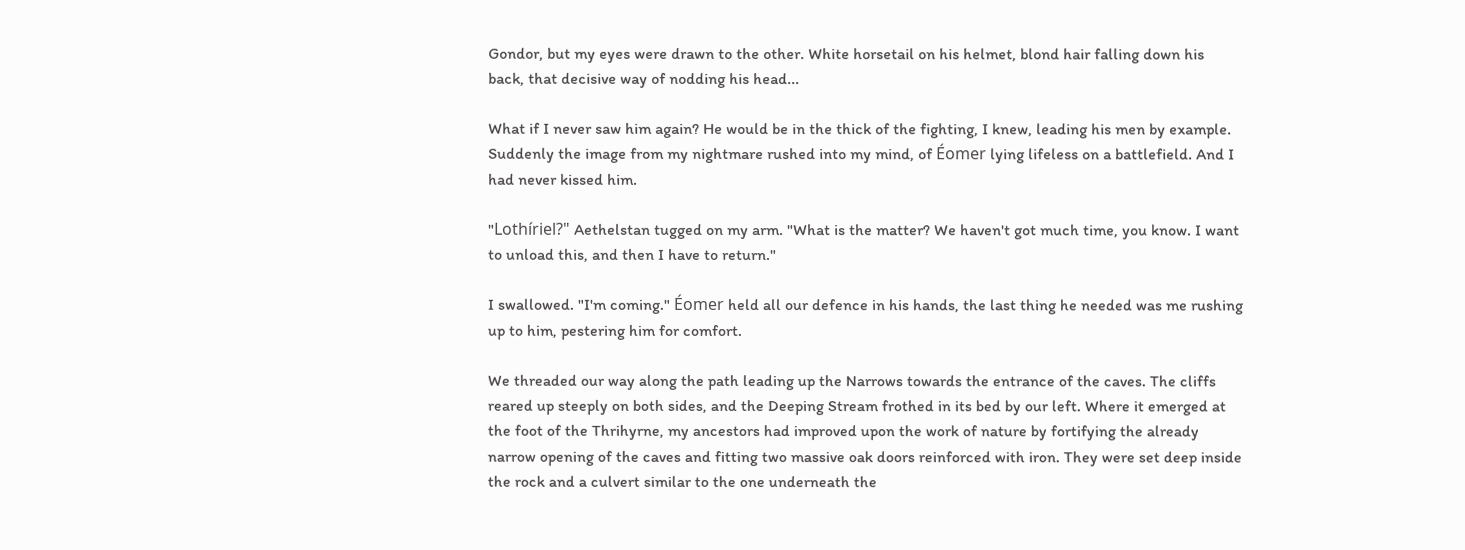Gondor, but my eyes were drawn to the other. White horsetail on his helmet, blond hair falling down his back, that decisive way of nodding his head...

What if I never saw him again? He would be in the thick of the fighting, I knew, leading his men by example. Suddenly the image from my nightmare rushed into my mind, of Éomer lying lifeless on a battlefield. And I had never kissed him.

"Lothíriel?" Aethelstan tugged on my arm. "What is the matter? We haven't got much time, you know. I want to unload this, and then I have to return."

I swallowed. "I'm coming." Éomer held all our defence in his hands, the last thing he needed was me rushing up to him, pestering him for comfort.

We threaded our way along the path leading up the Narrows towards the entrance of the caves. The cliffs reared up steeply on both sides, and the Deeping Stream frothed in its bed by our left. Where it emerged at the foot of the Thrihyrne, my ancestors had improved upon the work of nature by fortifying the already narrow opening of the caves and fitting two massive oak doors reinforced with iron. They were set deep inside the rock and a culvert similar to the one underneath the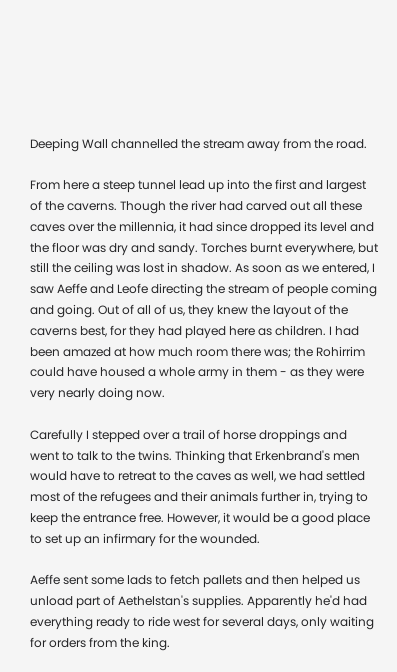Deeping Wall channelled the stream away from the road.

From here a steep tunnel lead up into the first and largest of the caverns. Though the river had carved out all these caves over the millennia, it had since dropped its level and the floor was dry and sandy. Torches burnt everywhere, but still the ceiling was lost in shadow. As soon as we entered, I saw Aeffe and Leofe directing the stream of people coming and going. Out of all of us, they knew the layout of the caverns best, for they had played here as children. I had been amazed at how much room there was; the Rohirrim could have housed a whole army in them - as they were very nearly doing now.

Carefully I stepped over a trail of horse droppings and went to talk to the twins. Thinking that Erkenbrand's men would have to retreat to the caves as well, we had settled most of the refugees and their animals further in, trying to keep the entrance free. However, it would be a good place to set up an infirmary for the wounded.

Aeffe sent some lads to fetch pallets and then helped us unload part of Aethelstan's supplies. Apparently he'd had everything ready to ride west for several days, only waiting for orders from the king.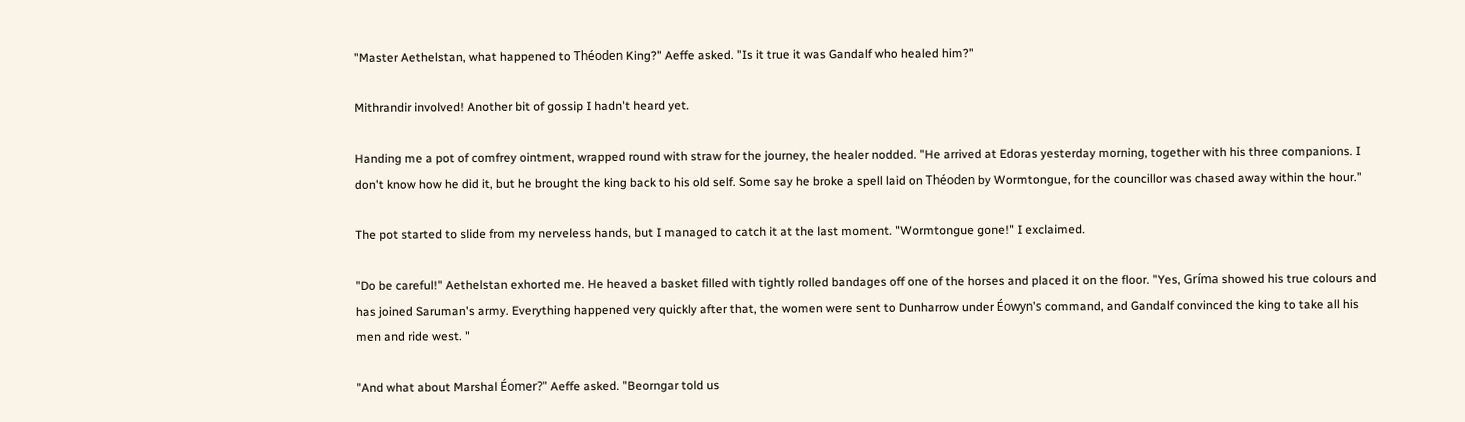"Master Aethelstan, what happened to Théoden King?" Aeffe asked. "Is it true it was Gandalf who healed him?"

Mithrandir involved! Another bit of gossip I hadn't heard yet.

Handing me a pot of comfrey ointment, wrapped round with straw for the journey, the healer nodded. "He arrived at Edoras yesterday morning, together with his three companions. I don't know how he did it, but he brought the king back to his old self. Some say he broke a spell laid on Théoden by Wormtongue, for the councillor was chased away within the hour."

The pot started to slide from my nerveless hands, but I managed to catch it at the last moment. "Wormtongue gone!" I exclaimed.

"Do be careful!" Aethelstan exhorted me. He heaved a basket filled with tightly rolled bandages off one of the horses and placed it on the floor. "Yes, Gríma showed his true colours and has joined Saruman's army. Everything happened very quickly after that, the women were sent to Dunharrow under Éowyn's command, and Gandalf convinced the king to take all his men and ride west. "

"And what about Marshal Éomer?" Aeffe asked. "Beorngar told us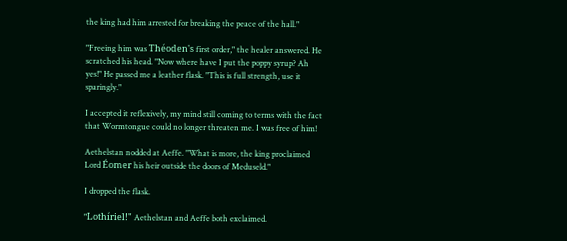the king had him arrested for breaking the peace of the hall."

"Freeing him was Théoden's first order," the healer answered. He scratched his head. "Now where have I put the poppy syrup? Ah yes!" He passed me a leather flask. "This is full strength, use it sparingly."

I accepted it reflexively, my mind still coming to terms with the fact that Wormtongue could no longer threaten me. I was free of him!

Aethelstan nodded at Aeffe. "What is more, the king proclaimed Lord Éomer his heir outside the doors of Meduseld."

I dropped the flask.

"Lothíriel!" Aethelstan and Aeffe both exclaimed.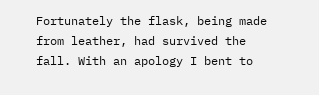Fortunately the flask, being made from leather, had survived the fall. With an apology I bent to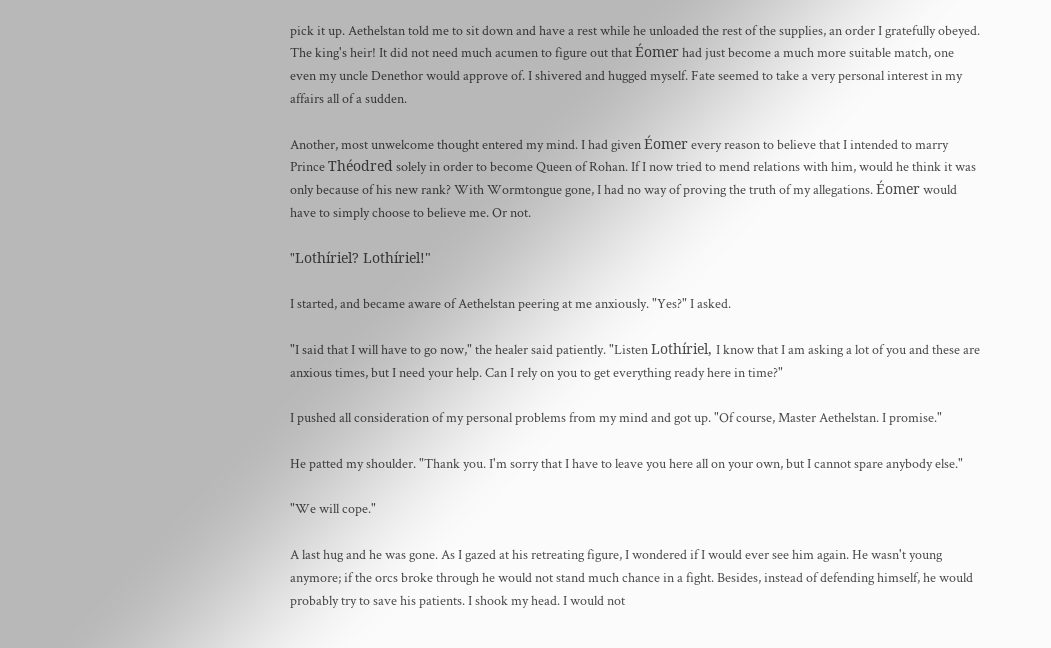pick it up. Aethelstan told me to sit down and have a rest while he unloaded the rest of the supplies, an order I gratefully obeyed. The king's heir! It did not need much acumen to figure out that Éomer had just become a much more suitable match, one even my uncle Denethor would approve of. I shivered and hugged myself. Fate seemed to take a very personal interest in my affairs all of a sudden.

Another, most unwelcome thought entered my mind. I had given Éomer every reason to believe that I intended to marry Prince Théodred solely in order to become Queen of Rohan. If I now tried to mend relations with him, would he think it was only because of his new rank? With Wormtongue gone, I had no way of proving the truth of my allegations. Éomer would have to simply choose to believe me. Or not.

"Lothíriel? Lothíriel!"

I started, and became aware of Aethelstan peering at me anxiously. "Yes?" I asked.

"I said that I will have to go now," the healer said patiently. "Listen Lothíriel, I know that I am asking a lot of you and these are anxious times, but I need your help. Can I rely on you to get everything ready here in time?"

I pushed all consideration of my personal problems from my mind and got up. "Of course, Master Aethelstan. I promise."

He patted my shoulder. "Thank you. I'm sorry that I have to leave you here all on your own, but I cannot spare anybody else."

"We will cope."

A last hug and he was gone. As I gazed at his retreating figure, I wondered if I would ever see him again. He wasn't young anymore; if the orcs broke through he would not stand much chance in a fight. Besides, instead of defending himself, he would probably try to save his patients. I shook my head. I would not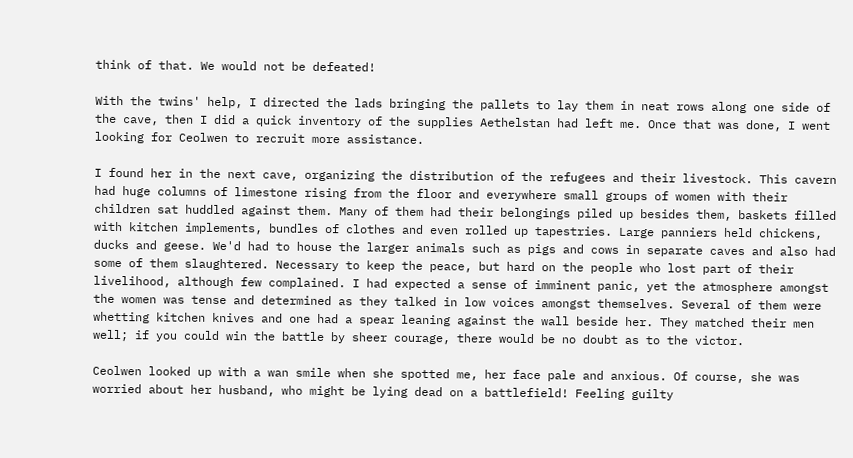think of that. We would not be defeated!

With the twins' help, I directed the lads bringing the pallets to lay them in neat rows along one side of the cave, then I did a quick inventory of the supplies Aethelstan had left me. Once that was done, I went looking for Ceolwen to recruit more assistance.

I found her in the next cave, organizing the distribution of the refugees and their livestock. This cavern had huge columns of limestone rising from the floor and everywhere small groups of women with their children sat huddled against them. Many of them had their belongings piled up besides them, baskets filled with kitchen implements, bundles of clothes and even rolled up tapestries. Large panniers held chickens, ducks and geese. We'd had to house the larger animals such as pigs and cows in separate caves and also had some of them slaughtered. Necessary to keep the peace, but hard on the people who lost part of their livelihood, although few complained. I had expected a sense of imminent panic, yet the atmosphere amongst the women was tense and determined as they talked in low voices amongst themselves. Several of them were whetting kitchen knives and one had a spear leaning against the wall beside her. They matched their men well; if you could win the battle by sheer courage, there would be no doubt as to the victor.

Ceolwen looked up with a wan smile when she spotted me, her face pale and anxious. Of course, she was worried about her husband, who might be lying dead on a battlefield! Feeling guilty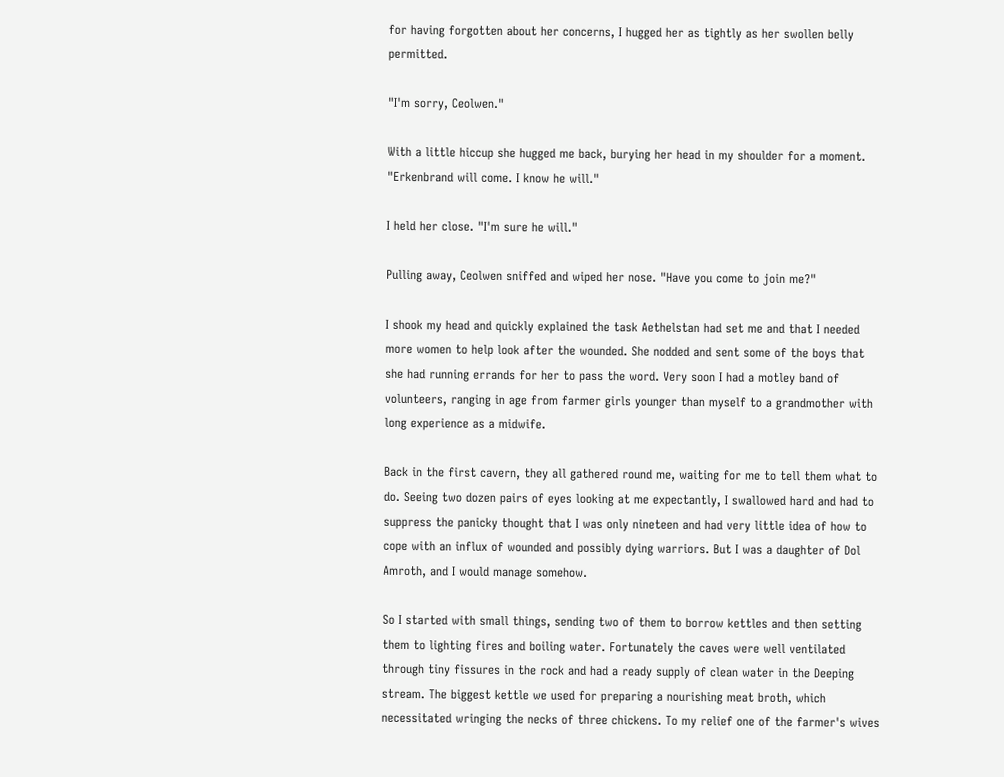for having forgotten about her concerns, I hugged her as tightly as her swollen belly permitted.

"I'm sorry, Ceolwen."

With a little hiccup she hugged me back, burying her head in my shoulder for a moment. "Erkenbrand will come. I know he will."

I held her close. "I'm sure he will."

Pulling away, Ceolwen sniffed and wiped her nose. "Have you come to join me?"

I shook my head and quickly explained the task Aethelstan had set me and that I needed more women to help look after the wounded. She nodded and sent some of the boys that she had running errands for her to pass the word. Very soon I had a motley band of volunteers, ranging in age from farmer girls younger than myself to a grandmother with long experience as a midwife.

Back in the first cavern, they all gathered round me, waiting for me to tell them what to do. Seeing two dozen pairs of eyes looking at me expectantly, I swallowed hard and had to suppress the panicky thought that I was only nineteen and had very little idea of how to cope with an influx of wounded and possibly dying warriors. But I was a daughter of Dol Amroth, and I would manage somehow.

So I started with small things, sending two of them to borrow kettles and then setting them to lighting fires and boiling water. Fortunately the caves were well ventilated through tiny fissures in the rock and had a ready supply of clean water in the Deeping stream. The biggest kettle we used for preparing a nourishing meat broth, which necessitated wringing the necks of three chickens. To my relief one of the farmer's wives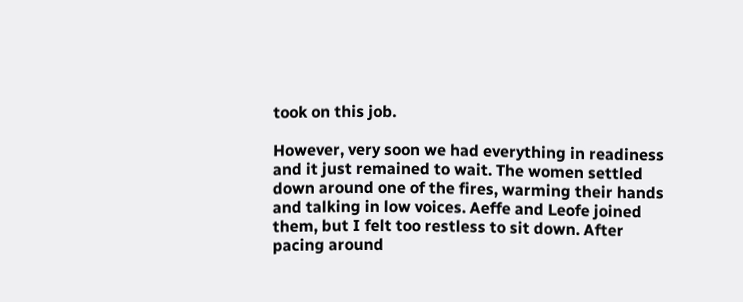took on this job.

However, very soon we had everything in readiness and it just remained to wait. The women settled down around one of the fires, warming their hands and talking in low voices. Aeffe and Leofe joined them, but I felt too restless to sit down. After pacing around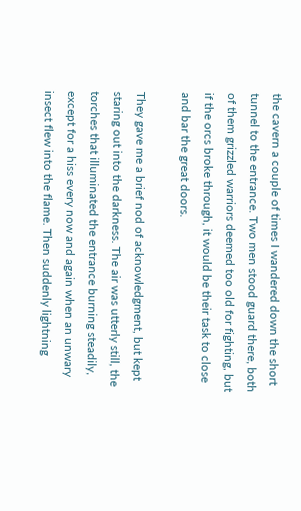the cavern a couple of times I wandered down the short tunnel to the entrance. Two men stood guard there, both of them grizzled warriors deemed too old for fighting, but if the orcs broke through, it would be their task to close and bar the great doors.

They gave me a brief nod of acknowledgment, but kept staring out into the darkness. The air was utterly still, the torches that illuminated the entrance burning steadily, except for a hiss every now and again when an unwary insect flew into the flame. Then suddenly lightning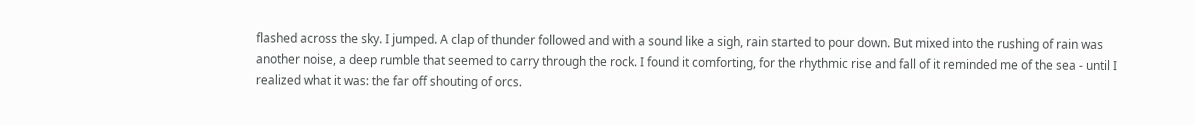flashed across the sky. I jumped. A clap of thunder followed and with a sound like a sigh, rain started to pour down. But mixed into the rushing of rain was another noise, a deep rumble that seemed to carry through the rock. I found it comforting, for the rhythmic rise and fall of it reminded me of the sea - until I realized what it was: the far off shouting of orcs.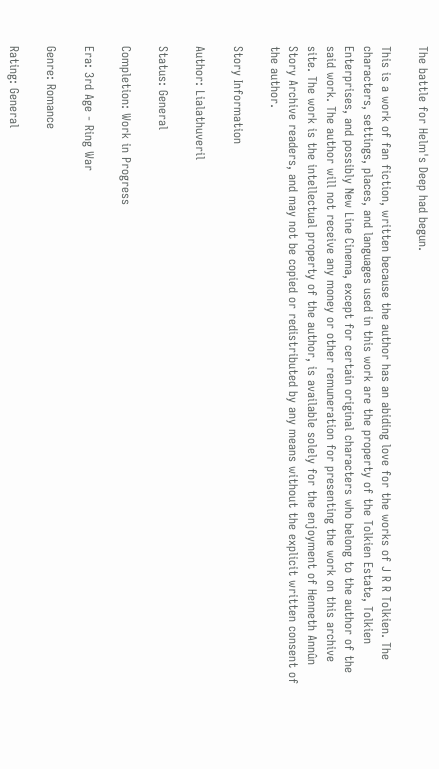The battle for Helm's Deep had begun.

This is a work of fan fiction, written because the author has an abiding love for the works of J R R Tolkien. The characters, settings, places, and languages used in this work are the property of the Tolkien Estate, Tolkien Enterprises, and possibly New Line Cinema, except for certain original characters who belong to the author of the said work. The author will not receive any money or other remuneration for presenting the work on this archive site. The work is the intellectual property of the author, is available solely for the enjoyment of Henneth Annûn Story Archive readers, and may not be copied or redistributed by any means without the explicit written consent of the author.

Story Information

Author: Lialathuveril

Status: General

Completion: Work in Progress

Era: 3rd Age - Ring War

Genre: Romance

Rating: General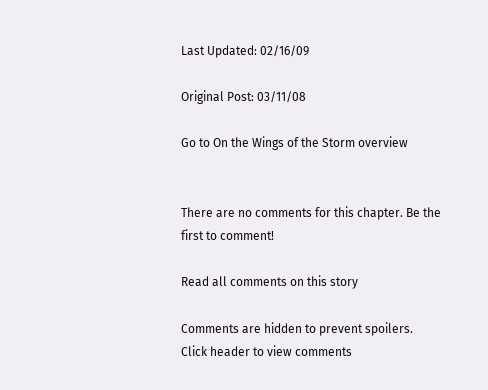Last Updated: 02/16/09

Original Post: 03/11/08

Go to On the Wings of the Storm overview


There are no comments for this chapter. Be the first to comment!

Read all comments on this story

Comments are hidden to prevent spoilers.
Click header to view comments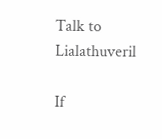Talk to Lialathuveril

If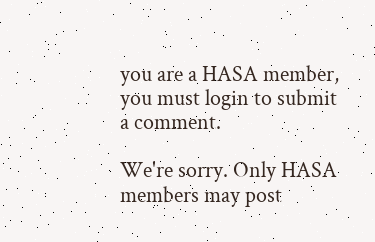you are a HASA member, you must login to submit a comment.

We're sorry. Only HASA members may post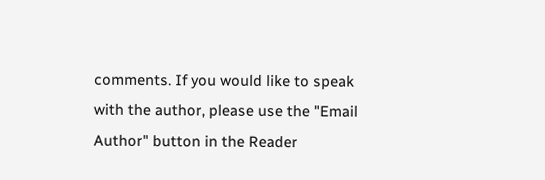comments. If you would like to speak with the author, please use the "Email Author" button in the Reader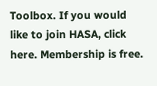Toolbox. If you would like to join HASA, click here. Membership is free.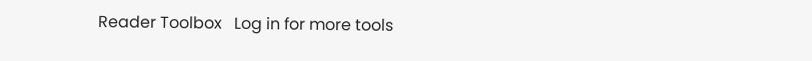Reader Toolbox   Log in for more tools